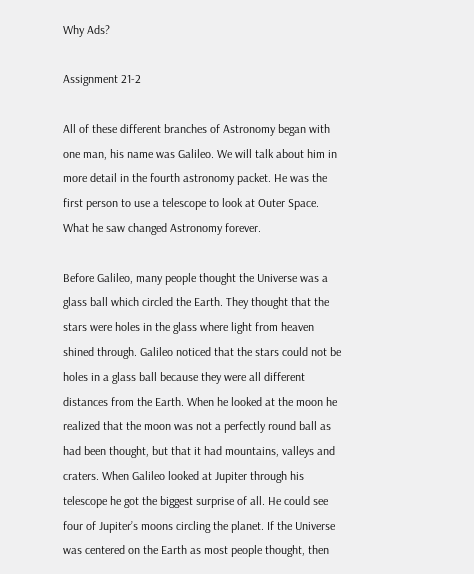Why Ads?

Assignment 21-2

All of these different branches of Astronomy began with one man, his name was Galileo. We will talk about him in more detail in the fourth astronomy packet. He was the first person to use a telescope to look at Outer Space. What he saw changed Astronomy forever.

Before Galileo, many people thought the Universe was a glass ball which circled the Earth. They thought that the stars were holes in the glass where light from heaven shined through. Galileo noticed that the stars could not be holes in a glass ball because they were all different distances from the Earth. When he looked at the moon he realized that the moon was not a perfectly round ball as had been thought, but that it had mountains, valleys and craters. When Galileo looked at Jupiter through his telescope he got the biggest surprise of all. He could see four of Jupiter’s moons circling the planet. If the Universe was centered on the Earth as most people thought, then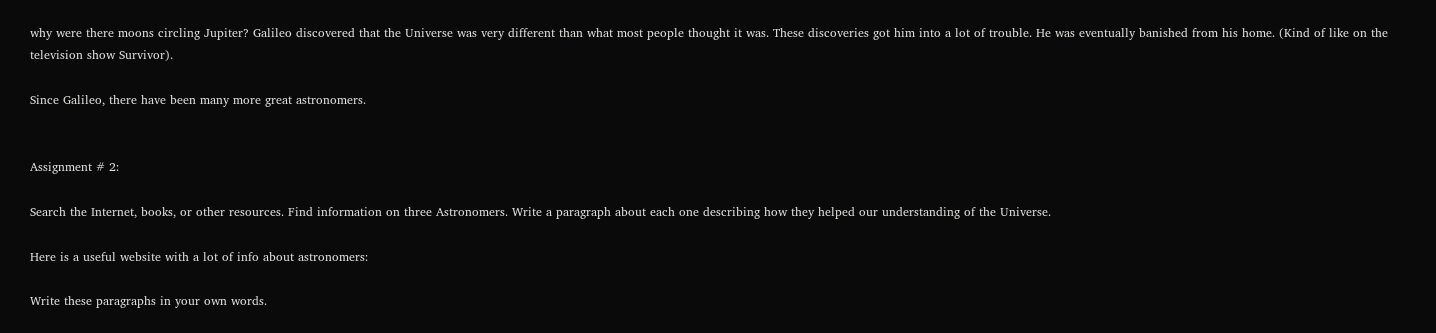why were there moons circling Jupiter? Galileo discovered that the Universe was very different than what most people thought it was. These discoveries got him into a lot of trouble. He was eventually banished from his home. (Kind of like on the television show Survivor).

Since Galileo, there have been many more great astronomers.


Assignment # 2:

Search the Internet, books, or other resources. Find information on three Astronomers. Write a paragraph about each one describing how they helped our understanding of the Universe.

Here is a useful website with a lot of info about astronomers:

Write these paragraphs in your own words.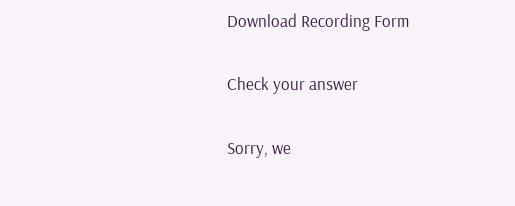Download Recording Form

Check your answer

Sorry, we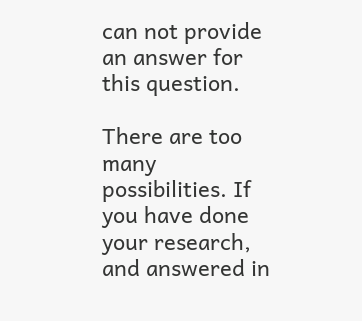can not provide an answer for this question.

There are too many possibilities. If you have done your research, and answered in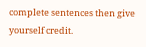complete sentences then give yourself credit.